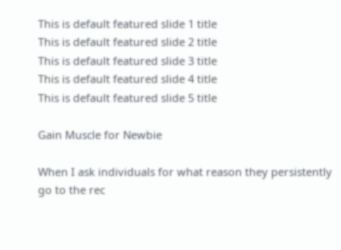This is default featured slide 1 title
This is default featured slide 2 title
This is default featured slide 3 title
This is default featured slide 4 title
This is default featured slide 5 title

Gain Muscle for Newbie

When I ask individuals for what reason they persistently go to the rec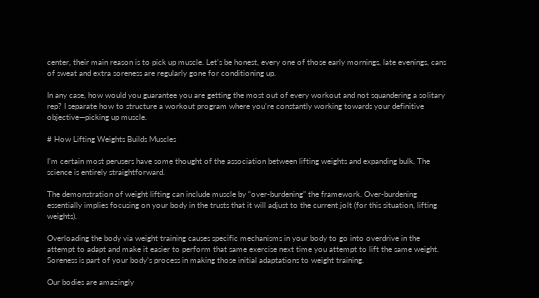center, their main reason is to pick up muscle. Let’s be honest, every one of those early mornings, late evenings, cans of sweat and extra soreness are regularly gone for conditioning up.

In any case, how would you guarantee you are getting the most out of every workout and not squandering a solitary rep? I separate how to structure a workout program where you’re constantly working towards your definitive objective—picking up muscle.

# How Lifting Weights Builds Muscles

I’m certain most perusers have some thought of the association between lifting weights and expanding bulk. The science is entirely straightforward.

The demonstration of weight lifting can include muscle by “over-burdening” the framework. Over-burdening essentially implies focusing on your body in the trusts that it will adjust to the current jolt (for this situation, lifting weights).

Overloading the body via weight training causes specific mechanisms in your body to go into overdrive in the attempt to adapt and make it easier to perform that same exercise next time you attempt to lift the same weight. Soreness is part of your body’s process in making those initial adaptations to weight training.

Our bodies are amazingly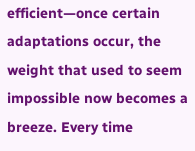efficient—once certain adaptations occur, the weight that used to seem impossible now becomes a breeze. Every time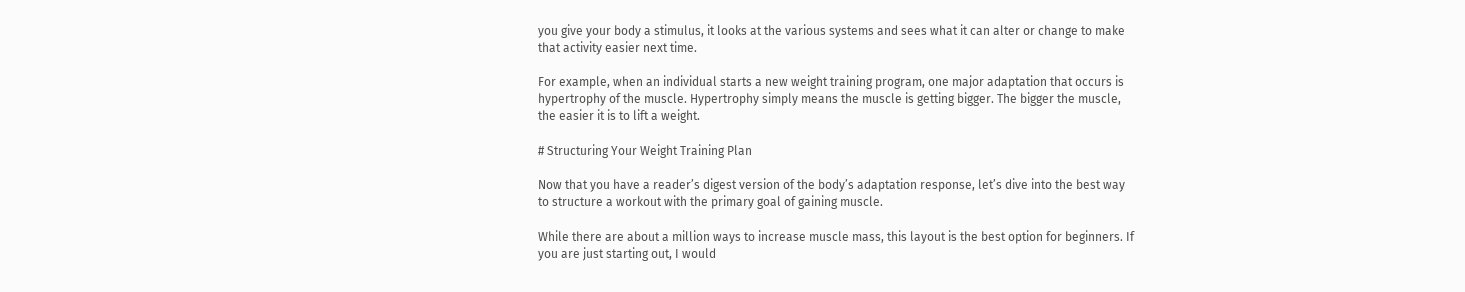you give your body a stimulus, it looks at the various systems and sees what it can alter or change to make that activity easier next time.

For example, when an individual starts a new weight training program, one major adaptation that occurs is hypertrophy of the muscle. Hypertrophy simply means the muscle is getting bigger. The bigger the muscle, the easier it is to lift a weight.

# Structuring Your Weight Training Plan

Now that you have a reader’s digest version of the body’s adaptation response, let’s dive into the best way to structure a workout with the primary goal of gaining muscle.

While there are about a million ways to increase muscle mass, this layout is the best option for beginners. If you are just starting out, I would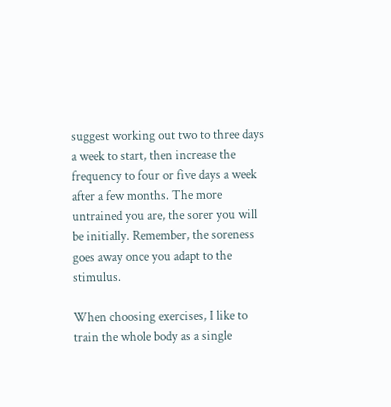suggest working out two to three days a week to start, then increase the frequency to four or five days a week after a few months. The more untrained you are, the sorer you will be initially. Remember, the soreness goes away once you adapt to the stimulus.

When choosing exercises, I like to train the whole body as a single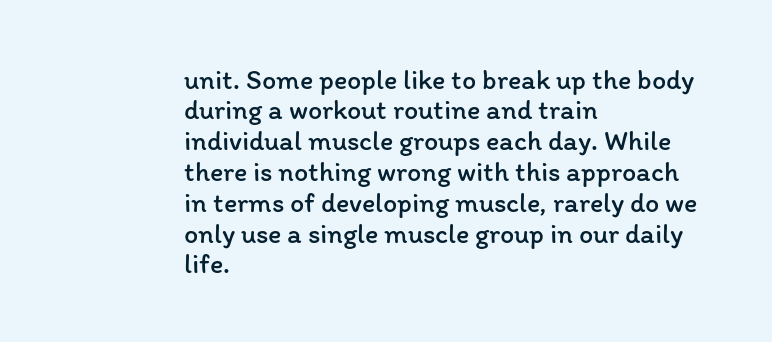unit. Some people like to break up the body during a workout routine and train individual muscle groups each day. While there is nothing wrong with this approach in terms of developing muscle, rarely do we only use a single muscle group in our daily life.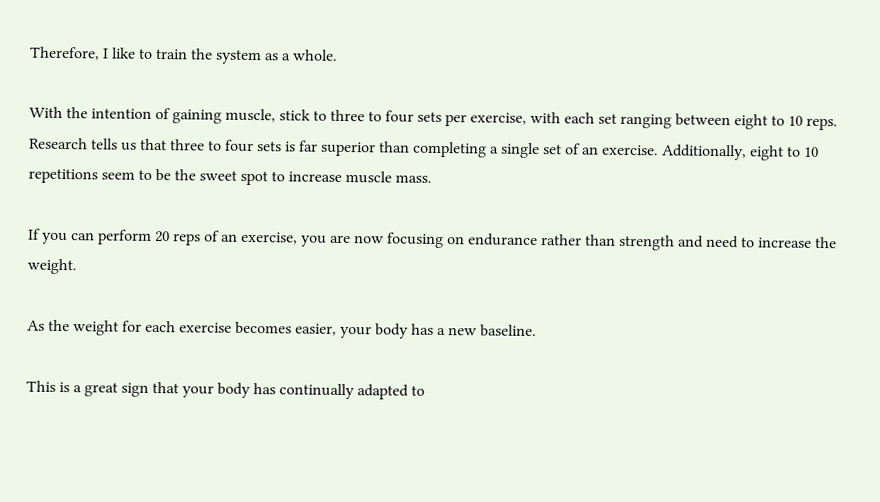Therefore, I like to train the system as a whole.

With the intention of gaining muscle, stick to three to four sets per exercise, with each set ranging between eight to 10 reps. Research tells us that three to four sets is far superior than completing a single set of an exercise. Additionally, eight to 10 repetitions seem to be the sweet spot to increase muscle mass.

If you can perform 20 reps of an exercise, you are now focusing on endurance rather than strength and need to increase the weight.

As the weight for each exercise becomes easier, your body has a new baseline.

This is a great sign that your body has continually adapted to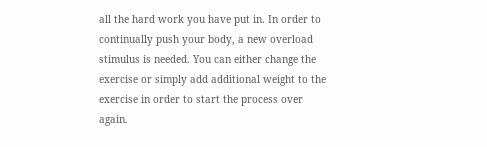all the hard work you have put in. In order to continually push your body, a new overload stimulus is needed. You can either change the exercise or simply add additional weight to the exercise in order to start the process over again.